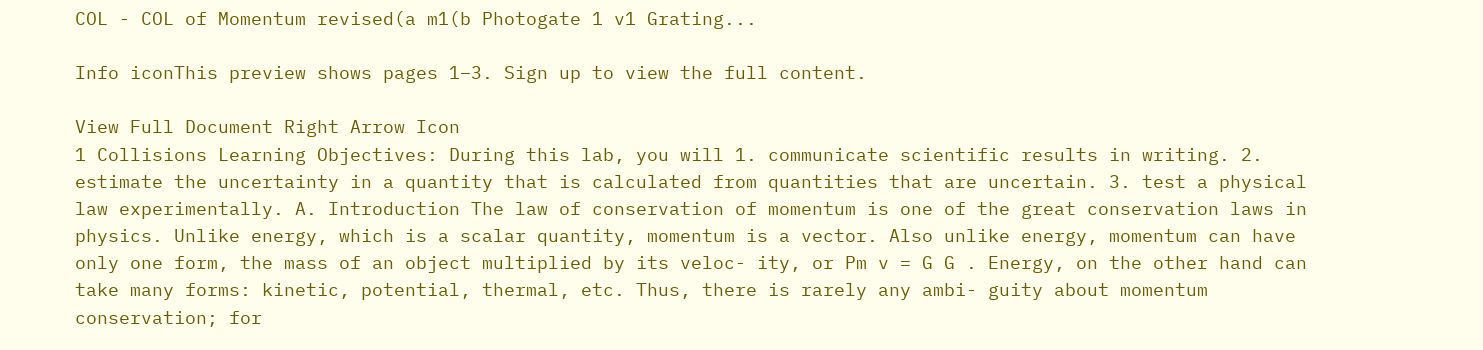COL - COL of Momentum revised(a m1(b Photogate 1 v1 Grating...

Info iconThis preview shows pages 1–3. Sign up to view the full content.

View Full Document Right Arrow Icon
1 Collisions Learning Objectives: During this lab, you will 1. communicate scientific results in writing. 2. estimate the uncertainty in a quantity that is calculated from quantities that are uncertain. 3. test a physical law experimentally. A. Introduction The law of conservation of momentum is one of the great conservation laws in physics. Unlike energy, which is a scalar quantity, momentum is a vector. Also unlike energy, momentum can have only one form, the mass of an object multiplied by its veloc- ity, or Pm v = G G . Energy, on the other hand can take many forms: kinetic, potential, thermal, etc. Thus, there is rarely any ambi- guity about momentum conservation; for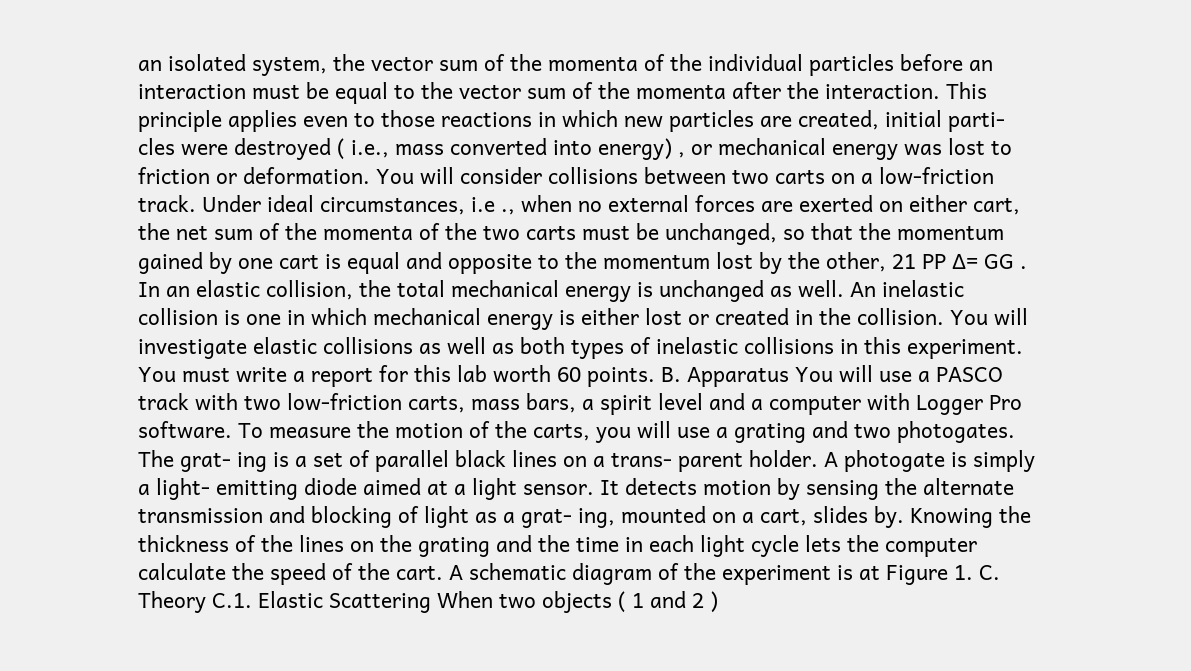an isolated system, the vector sum of the momenta of the individual particles before an interaction must be equal to the vector sum of the momenta after the interaction. This principle applies even to those reactions in which new particles are created, initial parti- cles were destroyed ( i.e., mass converted into energy) , or mechanical energy was lost to friction or deformation. You will consider collisions between two carts on a low-friction track. Under ideal circumstances, i.e ., when no external forces are exerted on either cart, the net sum of the momenta of the two carts must be unchanged, so that the momentum gained by one cart is equal and opposite to the momentum lost by the other, 21 PP ∆= GG . In an elastic collision, the total mechanical energy is unchanged as well. An inelastic collision is one in which mechanical energy is either lost or created in the collision. You will investigate elastic collisions as well as both types of inelastic collisions in this experiment. You must write a report for this lab worth 60 points. B. Apparatus You will use a PASCO track with two low-friction carts, mass bars, a spirit level and a computer with Logger Pro software. To measure the motion of the carts, you will use a grating and two photogates. The grat- ing is a set of parallel black lines on a trans- parent holder. A photogate is simply a light- emitting diode aimed at a light sensor. It detects motion by sensing the alternate transmission and blocking of light as a grat- ing, mounted on a cart, slides by. Knowing the thickness of the lines on the grating and the time in each light cycle lets the computer calculate the speed of the cart. A schematic diagram of the experiment is at Figure 1. C. Theory C.1. Elastic Scattering When two objects ( 1 and 2 )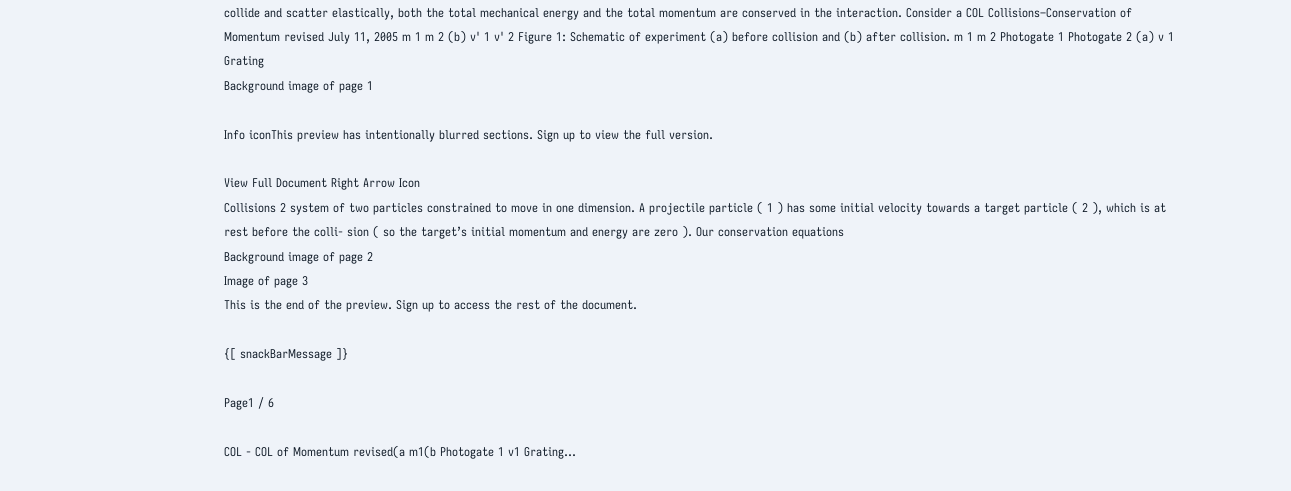collide and scatter elastically, both the total mechanical energy and the total momentum are conserved in the interaction. Consider a COL Collisions–Conservation of Momentum revised July 11, 2005 m 1 m 2 (b) v' 1 v' 2 Figure 1: Schematic of experiment (a) before collision and (b) after collision. m 1 m 2 Photogate 1 Photogate 2 (a) v 1 Grating
Background image of page 1

Info iconThis preview has intentionally blurred sections. Sign up to view the full version.

View Full Document Right Arrow Icon
Collisions 2 system of two particles constrained to move in one dimension. A projectile particle ( 1 ) has some initial velocity towards a target particle ( 2 ), which is at rest before the colli- sion ( so the target’s initial momentum and energy are zero ). Our conservation equations
Background image of page 2
Image of page 3
This is the end of the preview. Sign up to access the rest of the document.

{[ snackBarMessage ]}

Page1 / 6

COL - COL of Momentum revised(a m1(b Photogate 1 v1 Grating...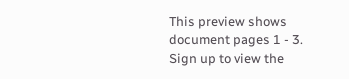This preview shows document pages 1 - 3. Sign up to view the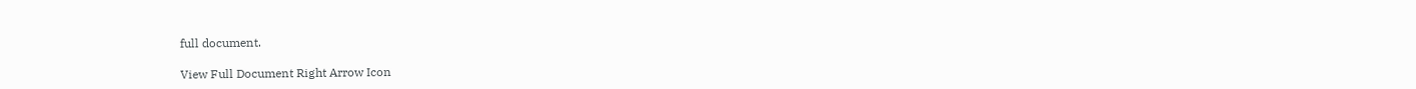full document.

View Full Document Right Arrow Icon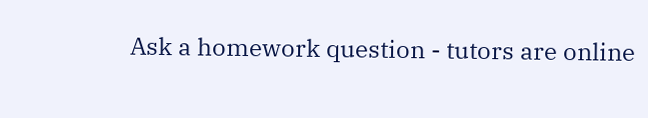Ask a homework question - tutors are online